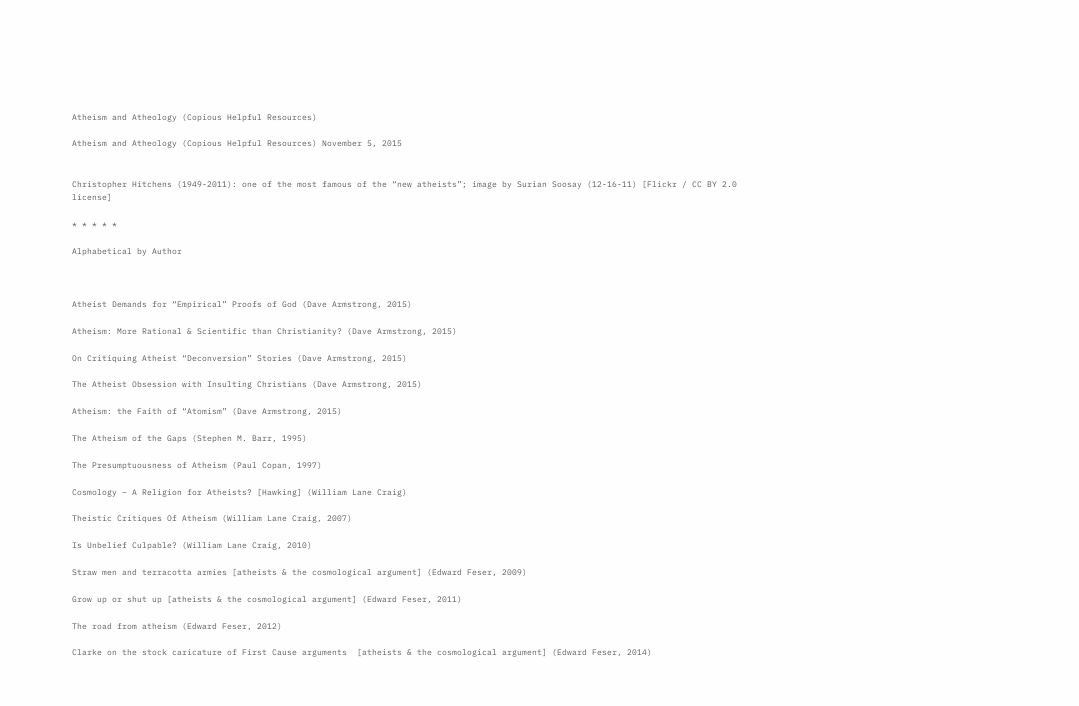Atheism and Atheology (Copious Helpful Resources)

Atheism and Atheology (Copious Helpful Resources) November 5, 2015


Christopher Hitchens (1949-2011): one of the most famous of the “new atheists”; image by Surian Soosay (12-16-11) [Flickr / CC BY 2.0 license]

* * * * *

Alphabetical by Author



Atheist Demands for “Empirical” Proofs of God (Dave Armstrong, 2015)

Atheism: More Rational & Scientific than Christianity? (Dave Armstrong, 2015)

On Critiquing Atheist “Deconversion” Stories (Dave Armstrong, 2015)

The Atheist Obsession with Insulting Christians (Dave Armstrong, 2015)

Atheism: the Faith of “Atomism” (Dave Armstrong, 2015)

The Atheism of the Gaps (Stephen M. Barr, 1995)

The Presumptuousness of Atheism (Paul Copan, 1997)

Cosmology – A Religion for Atheists? [Hawking] (William Lane Craig)

Theistic Critiques Of Atheism (William Lane Craig, 2007)

Is Unbelief Culpable? (William Lane Craig, 2010)

Straw men and terracotta armies [atheists & the cosmological argument] (Edward Feser, 2009)

Grow up or shut up [atheists & the cosmological argument] (Edward Feser, 2011)

The road from atheism (Edward Feser, 2012)

Clarke on the stock caricature of First Cause arguments  [atheists & the cosmological argument] (Edward Feser, 2014)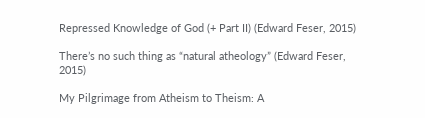Repressed Knowledge of God (+ Part II) (Edward Feser, 2015)

There’s no such thing as “natural atheology” (Edward Feser, 2015)

My Pilgrimage from Atheism to Theism: A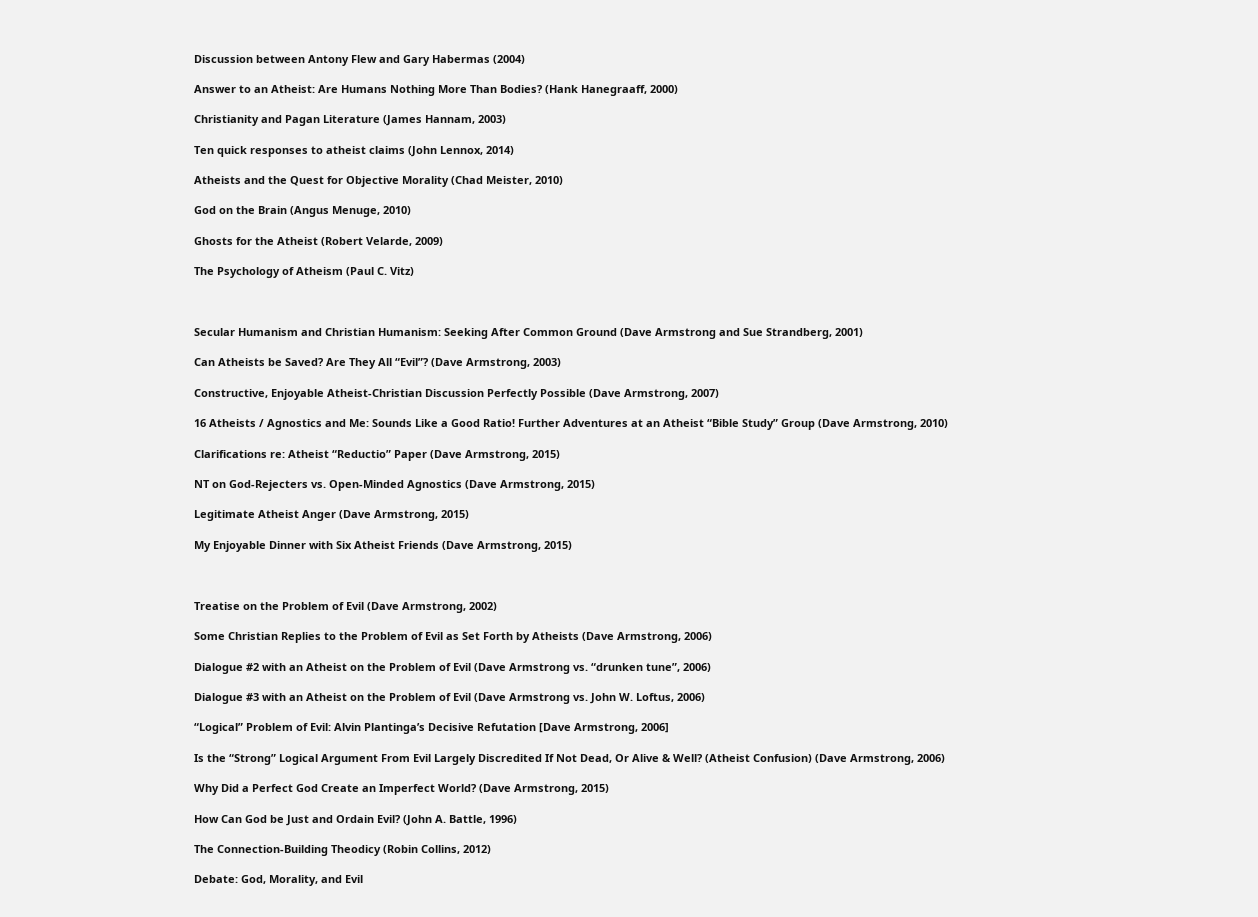Discussion between Antony Flew and Gary Habermas (2004)

Answer to an Atheist: Are Humans Nothing More Than Bodies? (Hank Hanegraaff, 2000)

Christianity and Pagan Literature (James Hannam, 2003)

Ten quick responses to atheist claims (John Lennox, 2014)

Atheists and the Quest for Objective Morality (Chad Meister, 2010)

God on the Brain (Angus Menuge, 2010)

Ghosts for the Atheist (Robert Velarde, 2009)

The Psychology of Atheism (Paul C. Vitz)



Secular Humanism and Christian Humanism: Seeking After Common Ground (Dave Armstrong and Sue Strandberg, 2001)

Can Atheists be Saved? Are They All “Evil”? (Dave Armstrong, 2003)

Constructive, Enjoyable Atheist-Christian Discussion Perfectly Possible (Dave Armstrong, 2007)

16 Atheists / Agnostics and Me: Sounds Like a Good Ratio! Further Adventures at an Atheist “Bible Study” Group (Dave Armstrong, 2010)

Clarifications re: Atheist “Reductio” Paper (Dave Armstrong, 2015)

NT on God-Rejecters vs. Open-Minded Agnostics (Dave Armstrong, 2015)

Legitimate Atheist Anger (Dave Armstrong, 2015)

My Enjoyable Dinner with Six Atheist Friends (Dave Armstrong, 2015)



Treatise on the Problem of Evil (Dave Armstrong, 2002)

Some Christian Replies to the Problem of Evil as Set Forth by Atheists (Dave Armstrong, 2006)

Dialogue #2 with an Atheist on the Problem of Evil (Dave Armstrong vs. “drunken tune”, 2006)

Dialogue #3 with an Atheist on the Problem of Evil (Dave Armstrong vs. John W. Loftus, 2006)

“Logical” Problem of Evil: Alvin Plantinga’s Decisive Refutation [Dave Armstrong, 2006]

Is the “Strong” Logical Argument From Evil Largely Discredited If Not Dead, Or Alive & Well? (Atheist Confusion) (Dave Armstrong, 2006)

Why Did a Perfect God Create an Imperfect World? (Dave Armstrong, 2015)

How Can God be Just and Ordain Evil? (John A. Battle, 1996)

The Connection-Building Theodicy (Robin Collins, 2012)

Debate: God, Morality, and Evil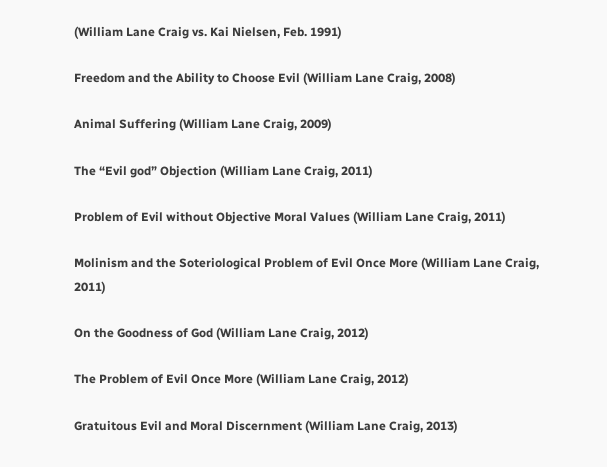(William Lane Craig vs. Kai Nielsen, Feb. 1991)

Freedom and the Ability to Choose Evil (William Lane Craig, 2008)

Animal Suffering (William Lane Craig, 2009)

The “Evil god” Objection (William Lane Craig, 2011)

Problem of Evil without Objective Moral Values (William Lane Craig, 2011)

Molinism and the Soteriological Problem of Evil Once More (William Lane Craig, 2011)

On the Goodness of God (William Lane Craig, 2012)

The Problem of Evil Once More (William Lane Craig, 2012)

Gratuitous Evil and Moral Discernment (William Lane Craig, 2013)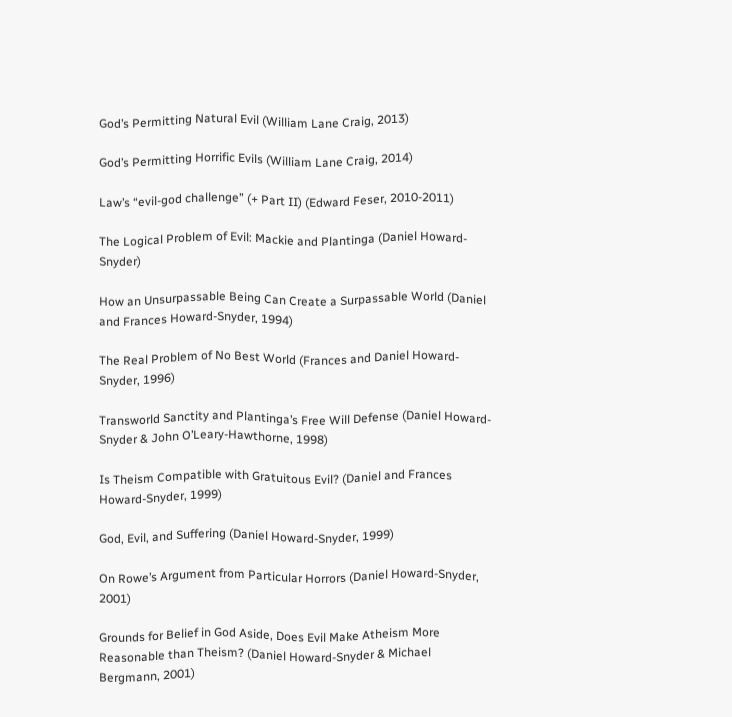God’s Permitting Natural Evil (William Lane Craig, 2013)

God’s Permitting Horrific Evils (William Lane Craig, 2014)

Law’s “evil-god challenge” (+ Part II) (Edward Feser, 2010-2011)

The Logical Problem of Evil: Mackie and Plantinga (Daniel Howard-Snyder)

How an Unsurpassable Being Can Create a Surpassable World (Daniel and Frances Howard-Snyder, 1994)

The Real Problem of No Best World (Frances and Daniel Howard-Snyder, 1996)

Transworld Sanctity and Plantinga’s Free Will Defense (Daniel Howard-Snyder & John O’Leary-Hawthorne, 1998)

Is Theism Compatible with Gratuitous Evil? (Daniel and Frances Howard-Snyder, 1999)

God, Evil, and Suffering (Daniel Howard-Snyder, 1999)

On Rowe’s Argument from Particular Horrors (Daniel Howard-Snyder, 2001)

Grounds for Belief in God Aside, Does Evil Make Atheism More Reasonable than Theism? (Daniel Howard-Snyder & Michael Bergmann, 2001)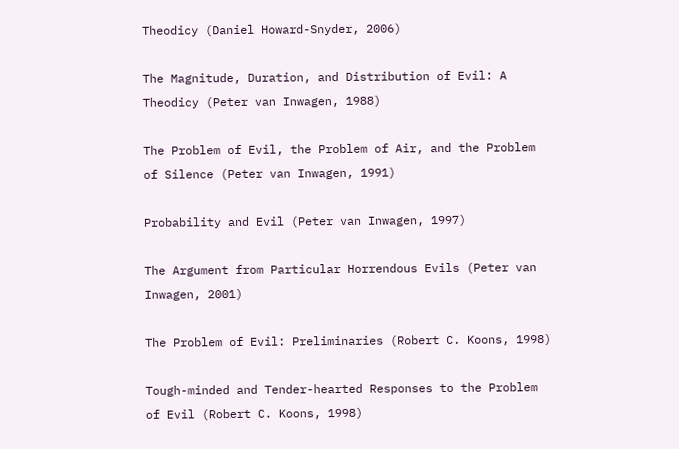Theodicy (Daniel Howard-Snyder, 2006)

The Magnitude, Duration, and Distribution of Evil: A Theodicy (Peter van Inwagen, 1988)

The Problem of Evil, the Problem of Air, and the Problem of Silence (Peter van Inwagen, 1991)

Probability and Evil (Peter van Inwagen, 1997)

The Argument from Particular Horrendous Evils (Peter van Inwagen, 2001)

The Problem of Evil: Preliminaries (Robert C. Koons, 1998)

Tough-minded and Tender-hearted Responses to the Problem of Evil (Robert C. Koons, 1998)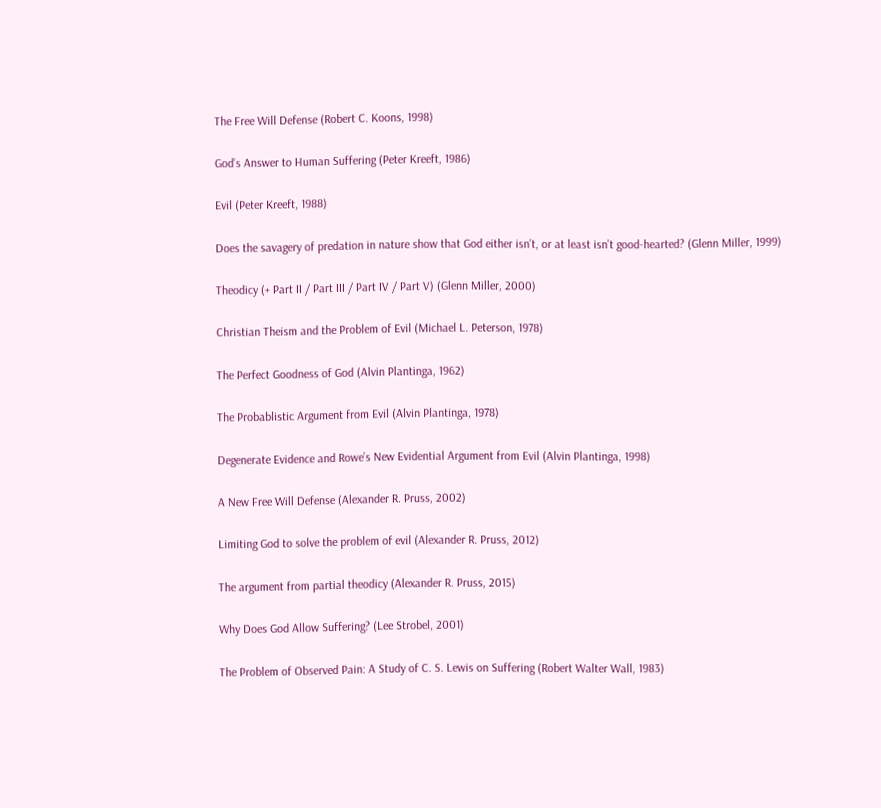The Free Will Defense (Robert C. Koons, 1998)

God’s Answer to Human Suffering (Peter Kreeft, 1986)

Evil (Peter Kreeft, 1988)

Does the savagery of predation in nature show that God either isn’t, or at least isn’t good-hearted? (Glenn Miller, 1999)

Theodicy (+ Part II / Part III / Part IV / Part V) (Glenn Miller, 2000)

Christian Theism and the Problem of Evil (Michael L. Peterson, 1978)

The Perfect Goodness of God (Alvin Plantinga, 1962)

The Probablistic Argument from Evil (Alvin Plantinga, 1978)

Degenerate Evidence and Rowe’s New Evidential Argument from Evil (Alvin Plantinga, 1998)

A New Free Will Defense (Alexander R. Pruss, 2002)

Limiting God to solve the problem of evil (Alexander R. Pruss, 2012)

The argument from partial theodicy (Alexander R. Pruss, 2015)

Why Does God Allow Suffering? (Lee Strobel, 2001)

The Problem of Observed Pain: A Study of C. S. Lewis on Suffering (Robert Walter Wall, 1983)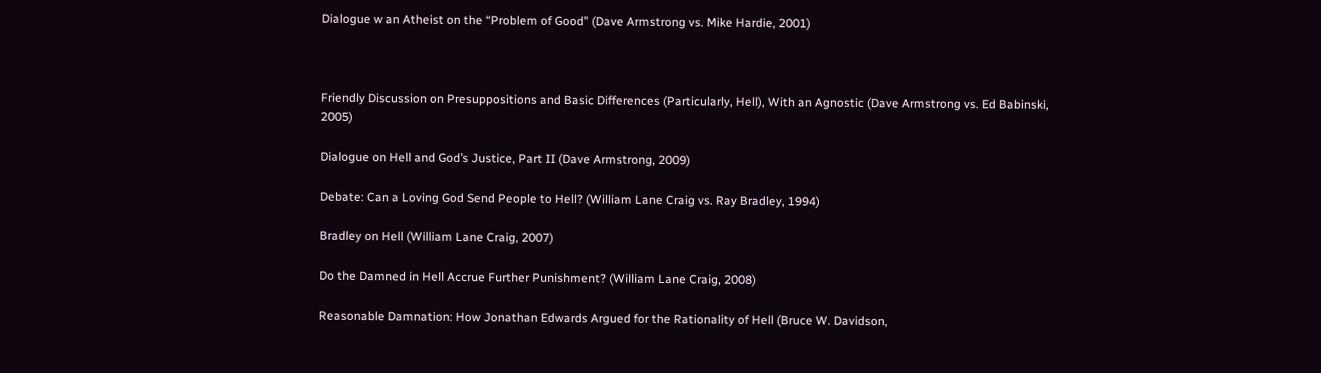Dialogue w an Atheist on the “Problem of Good” (Dave Armstrong vs. Mike Hardie, 2001)



Friendly Discussion on Presuppositions and Basic Differences (Particularly, Hell), With an Agnostic (Dave Armstrong vs. Ed Babinski, 2005)

Dialogue on Hell and God’s Justice, Part II (Dave Armstrong, 2009)

Debate: Can a Loving God Send People to Hell? (William Lane Craig vs. Ray Bradley, 1994)

Bradley on Hell (William Lane Craig, 2007)

Do the Damned in Hell Accrue Further Punishment? (William Lane Craig, 2008)

Reasonable Damnation: How Jonathan Edwards Argued for the Rationality of Hell (Bruce W. Davidson,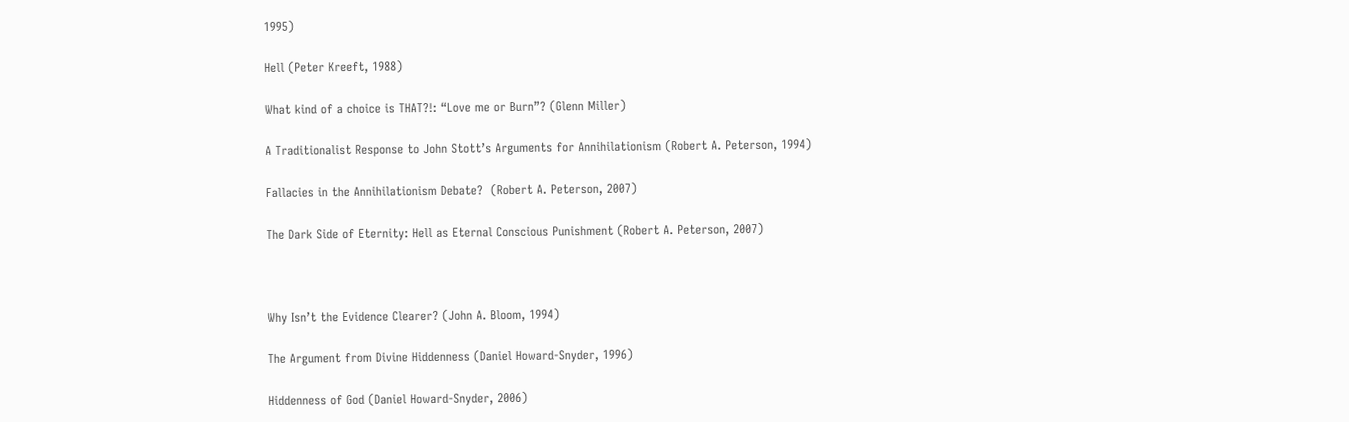1995)

Hell (Peter Kreeft, 1988)

What kind of a choice is THAT?!: “Love me or Burn”? (Glenn Miller)

A Traditionalist Response to John Stott’s Arguments for Annihilationism (Robert A. Peterson, 1994)

Fallacies in the Annihilationism Debate?  (Robert A. Peterson, 2007)

The Dark Side of Eternity: Hell as Eternal Conscious Punishment (Robert A. Peterson, 2007)



Why Isn’t the Evidence Clearer? (John A. Bloom, 1994)

The Argument from Divine Hiddenness (Daniel Howard-Snyder, 1996)

Hiddenness of God (Daniel Howard-Snyder, 2006)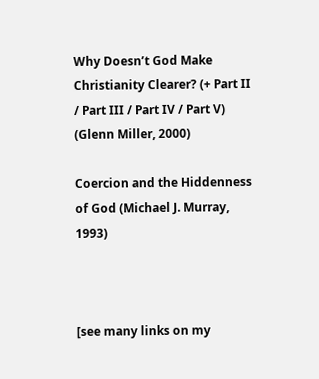Why Doesn’t God Make Christianity Clearer? (+ Part II / Part III / Part IV / Part V) (Glenn Miller, 2000)

Coercion and the Hiddenness of God (Michael J. Murray, 1993)



[see many links on my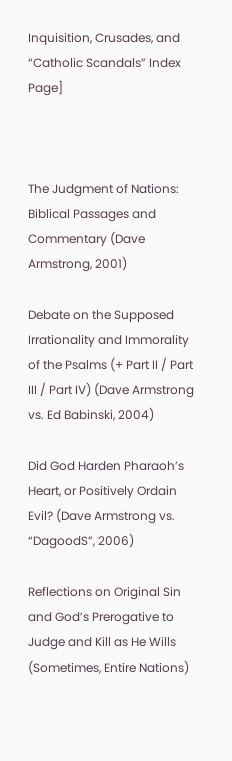Inquisition, Crusades, and “Catholic Scandals” Index Page]



The Judgment of Nations: Biblical Passages and Commentary (Dave Armstrong, 2001)

Debate on the Supposed Irrationality and Immorality of the Psalms (+ Part II / Part III / Part IV) (Dave Armstrong vs. Ed Babinski, 2004)

Did God Harden Pharaoh’s Heart, or Positively Ordain Evil? (Dave Armstrong vs. “DagoodS”, 2006)

Reflections on Original Sin and God’s Prerogative to Judge and Kill as He Wills (Sometimes, Entire Nations)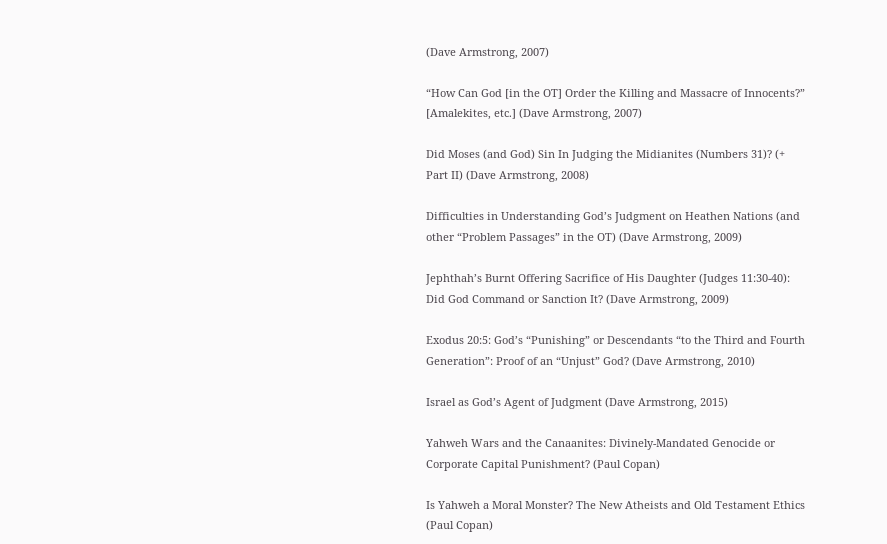(Dave Armstrong, 2007)

“How Can God [in the OT] Order the Killing and Massacre of Innocents?” [Amalekites, etc.] (Dave Armstrong, 2007)

Did Moses (and God) Sin In Judging the Midianites (Numbers 31)? (+ Part II) (Dave Armstrong, 2008)

Difficulties in Understanding God’s Judgment on Heathen Nations (and other “Problem Passages” in the OT) (Dave Armstrong, 2009)

Jephthah’s Burnt Offering Sacrifice of His Daughter (Judges 11:30-40): Did God Command or Sanction It? (Dave Armstrong, 2009)

Exodus 20:5: God’s “Punishing” or Descendants “to the Third and Fourth Generation”: Proof of an “Unjust” God? (Dave Armstrong, 2010)

Israel as God’s Agent of Judgment (Dave Armstrong, 2015)

Yahweh Wars and the Canaanites: Divinely-Mandated Genocide or Corporate Capital Punishment? (Paul Copan)

Is Yahweh a Moral Monster? The New Atheists and Old Testament Ethics (Paul Copan)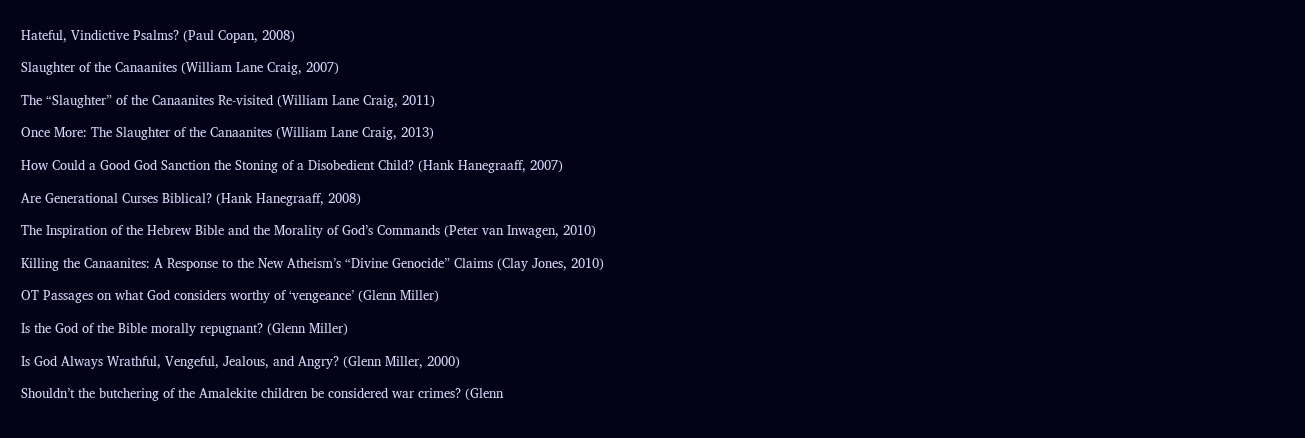Hateful, Vindictive Psalms? (Paul Copan, 2008)

Slaughter of the Canaanites (William Lane Craig, 2007)

The “Slaughter” of the Canaanites Re-visited (William Lane Craig, 2011)

Once More: The Slaughter of the Canaanites (William Lane Craig, 2013)

How Could a Good God Sanction the Stoning of a Disobedient Child? (Hank Hanegraaff, 2007)

Are Generational Curses Biblical? (Hank Hanegraaff, 2008)

The Inspiration of the Hebrew Bible and the Morality of God’s Commands (Peter van Inwagen, 2010)

Killing the Canaanites: A Response to the New Atheism’s “Divine Genocide” Claims (Clay Jones, 2010)

OT Passages on what God considers worthy of ‘vengeance’ (Glenn Miller)

Is the God of the Bible morally repugnant? (Glenn Miller)

Is God Always Wrathful, Vengeful, Jealous, and Angry? (Glenn Miller, 2000)

Shouldn’t the butchering of the Amalekite children be considered war crimes? (Glenn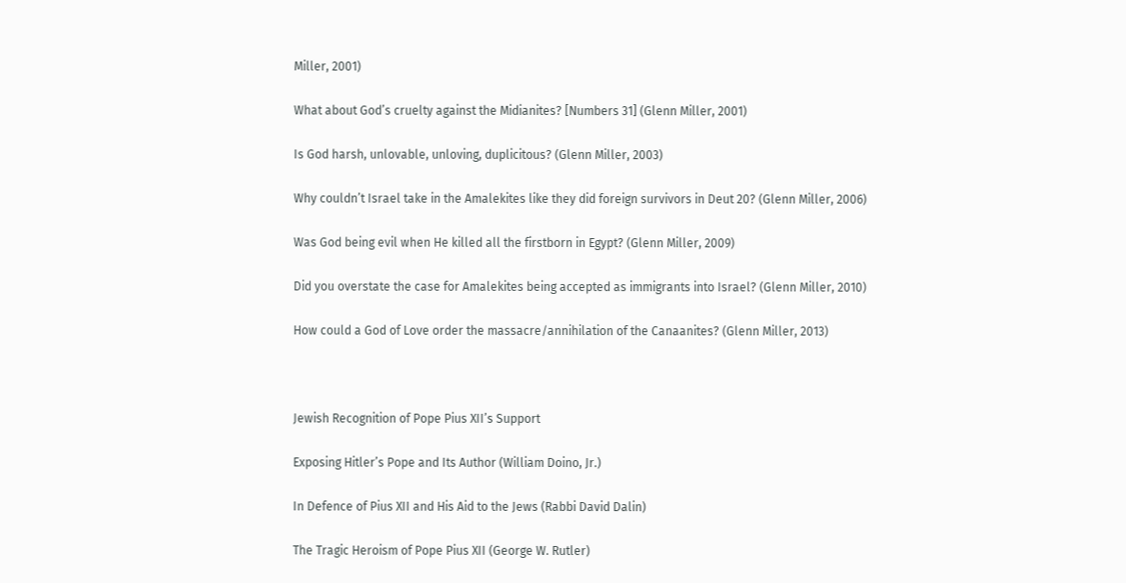Miller, 2001)

What about God’s cruelty against the Midianites? [Numbers 31] (Glenn Miller, 2001)

Is God harsh, unlovable, unloving, duplicitous? (Glenn Miller, 2003)

Why couldn’t Israel take in the Amalekites like they did foreign survivors in Deut 20? (Glenn Miller, 2006)

Was God being evil when He killed all the firstborn in Egypt? (Glenn Miller, 2009)

Did you overstate the case for Amalekites being accepted as immigrants into Israel? (Glenn Miller, 2010)

How could a God of Love order the massacre/annihilation of the Canaanites? (Glenn Miller, 2013)



Jewish Recognition of Pope Pius XII’s Support

Exposing Hitler’s Pope and Its Author (William Doino, Jr.)

In Defence of Pius XII and His Aid to the Jews (Rabbi David Dalin)

The Tragic Heroism of Pope Pius XII (George W. Rutler)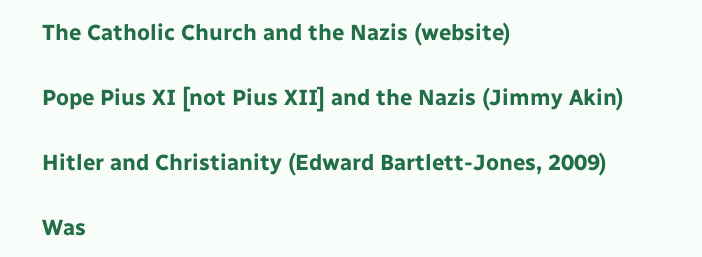The Catholic Church and the Nazis (website)

Pope Pius XI [not Pius XII] and the Nazis (Jimmy Akin)

Hitler and Christianity (Edward Bartlett-Jones, 2009)

Was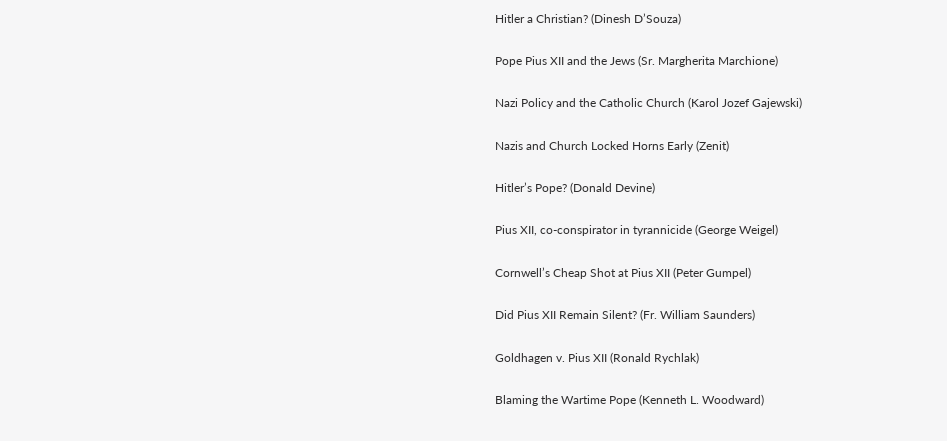Hitler a Christian? (Dinesh D’Souza)

Pope Pius XII and the Jews (Sr. Margherita Marchione)

Nazi Policy and the Catholic Church (Karol Jozef Gajewski)

Nazis and Church Locked Horns Early (Zenit)

Hitler’s Pope? (Donald Devine)

Pius XII, co-conspirator in tyrannicide (George Weigel)

Cornwell’s Cheap Shot at Pius XII (Peter Gumpel)

Did Pius XII Remain Silent? (Fr. William Saunders)

Goldhagen v. Pius XII (Ronald Rychlak)

Blaming the Wartime Pope (Kenneth L. Woodward)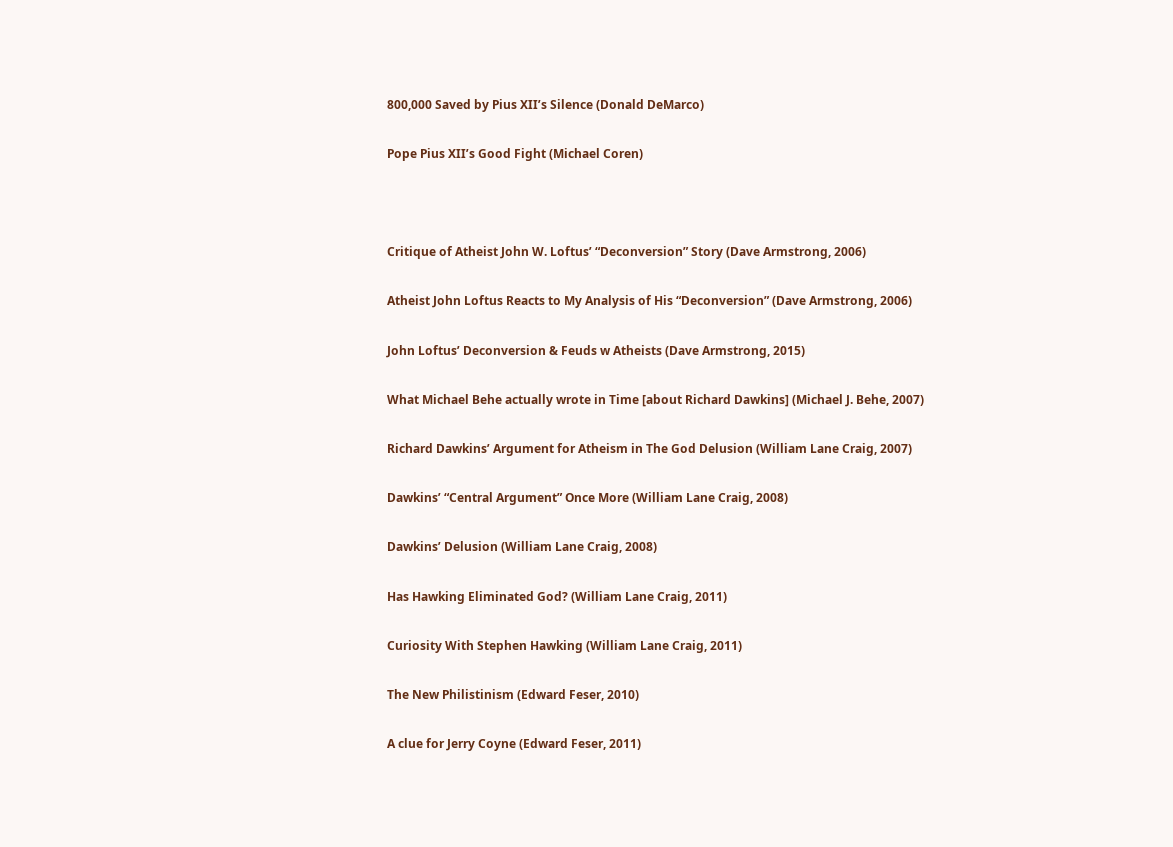800,000 Saved by Pius XII’s Silence (Donald DeMarco)

Pope Pius XII’s Good Fight (Michael Coren)



Critique of Atheist John W. Loftus’ “Deconversion” Story (Dave Armstrong, 2006)

Atheist John Loftus Reacts to My Analysis of His “Deconversion” (Dave Armstrong, 2006)

John Loftus’ Deconversion & Feuds w Atheists (Dave Armstrong, 2015)

What Michael Behe actually wrote in Time [about Richard Dawkins] (Michael J. Behe, 2007)

Richard Dawkins’ Argument for Atheism in The God Delusion (William Lane Craig, 2007)

Dawkins’ “Central Argument” Once More (William Lane Craig, 2008)

Dawkins’ Delusion (William Lane Craig, 2008)

Has Hawking Eliminated God? (William Lane Craig, 2011)

Curiosity With Stephen Hawking (William Lane Craig, 2011)

The New Philistinism (Edward Feser, 2010)

A clue for Jerry Coyne (Edward Feser, 2011)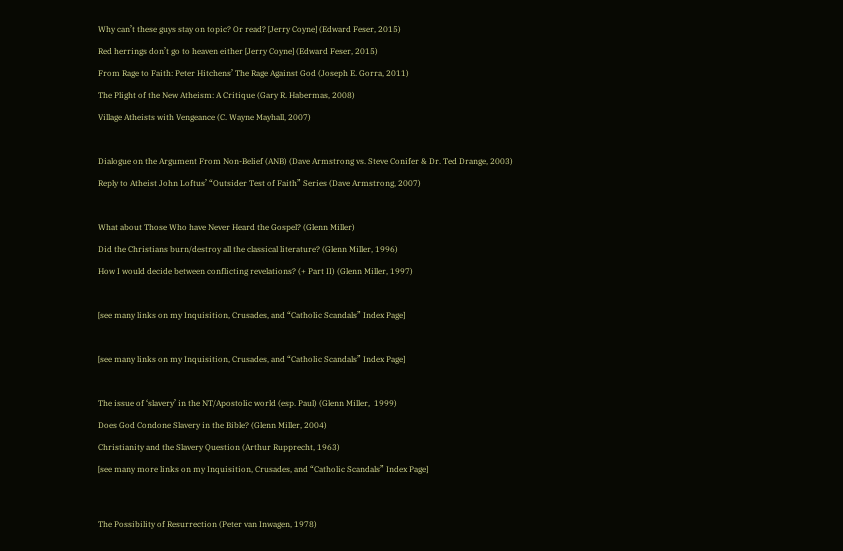Why can’t these guys stay on topic? Or read? [Jerry Coyne] (Edward Feser, 2015)

Red herrings don’t go to heaven either [Jerry Coyne] (Edward Feser, 2015)

From Rage to Faith: Peter Hitchens’ The Rage Against God (Joseph E. Gorra, 2011)

The Plight of the New Atheism: A Critique (Gary R. Habermas, 2008)

Village Atheists with Vengeance (C. Wayne Mayhall, 2007)



Dialogue on the Argument From Non-Belief (ANB) (Dave Armstrong vs. Steve Conifer & Dr. Ted Drange, 2003)

Reply to Atheist John Loftus’ “Outsider Test of Faith” Series (Dave Armstrong, 2007)



What about Those Who have Never Heard the Gospel? (Glenn Miller)

Did the Christians burn/destroy all the classical literature? (Glenn Miller, 1996)

How I would decide between conflicting revelations? (+ Part II) (Glenn Miller, 1997)



[see many links on my Inquisition, Crusades, and “Catholic Scandals” Index Page]



[see many links on my Inquisition, Crusades, and “Catholic Scandals” Index Page]



The issue of ‘slavery’ in the NT/Apostolic world (esp. Paul) (Glenn Miller,  1999)

Does God Condone Slavery in the Bible? (Glenn Miller, 2004)

Christianity and the Slavery Question (Arthur Rupprecht, 1963)

[see many more links on my Inquisition, Crusades, and “Catholic Scandals” Index Page]




The Possibility of Resurrection (Peter van Inwagen, 1978)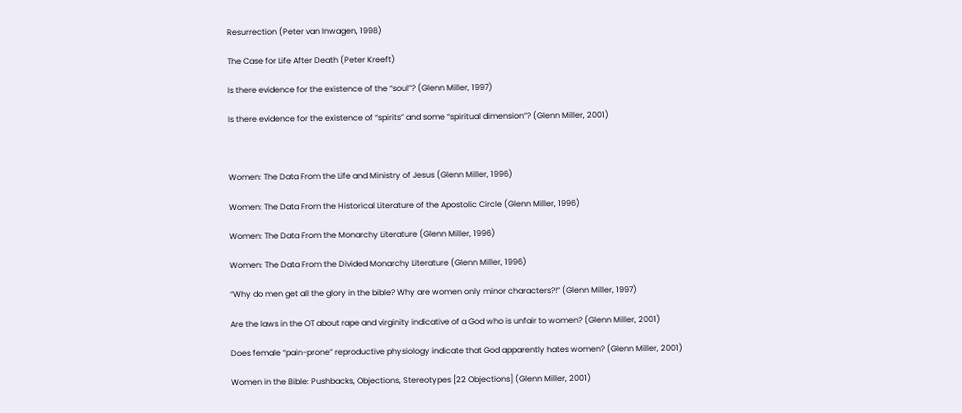Resurrection (Peter van Inwagen, 1998)

The Case for Life After Death (Peter Kreeft)

Is there evidence for the existence of the “soul”? (Glenn Miller, 1997)

Is there evidence for the existence of “spirits” and some “spiritual dimension”? (Glenn Miller, 2001)



Women: The Data From the Life and Ministry of Jesus (Glenn Miller, 1996)

Women: The Data From the Historical Literature of the Apostolic Circle (Glenn Miller, 1996)

Women: The Data From the Monarchy Literature (Glenn Miller, 1996)

Women: The Data From the Divided Monarchy Literature (Glenn Miller, 1996)

“Why do men get all the glory in the bible? Why are women only minor characters?!” (Glenn Miller, 1997)

Are the laws in the OT about rape and virginity indicative of a God who is unfair to women? (Glenn Miller, 2001)

Does female “pain-prone” reproductive physiology indicate that God apparently hates women? (Glenn Miller, 2001)

Women in the Bible: Pushbacks, Objections, Stereotypes [22 Objections] (Glenn Miller, 2001)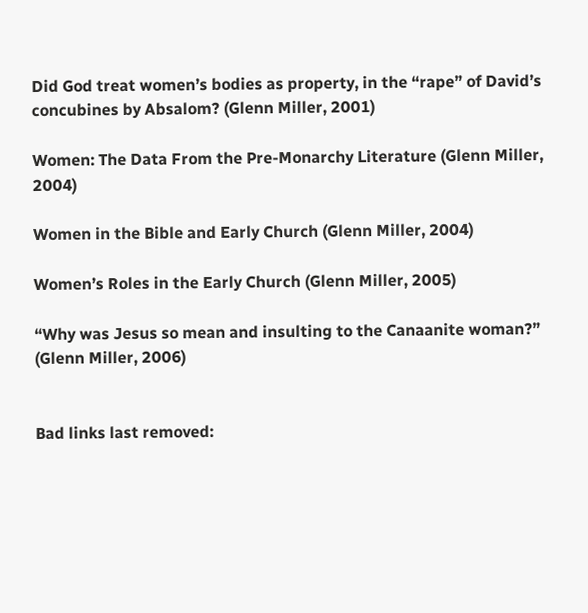Did God treat women’s bodies as property, in the “rape” of David’s concubines by Absalom? (Glenn Miller, 2001)

Women: The Data From the Pre-Monarchy Literature (Glenn Miller, 2004)

Women in the Bible and Early Church (Glenn Miller, 2004)

Women’s Roles in the Early Church (Glenn Miller, 2005)

“Why was Jesus so mean and insulting to the Canaanite woman?” (Glenn Miller, 2006)


Bad links last removed: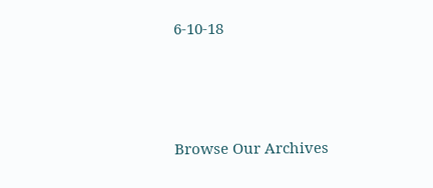6-10-18



Browse Our Archives